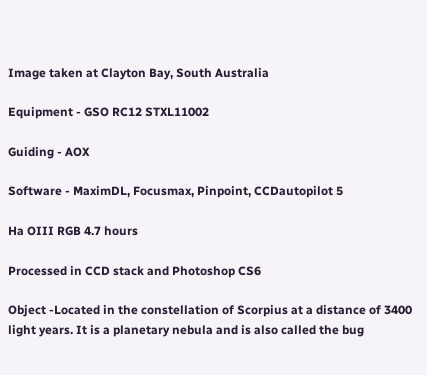Image taken at Clayton Bay, South Australia

Equipment - GSO RC12 STXL11002

Guiding - AOX

Software - MaximDL, Focusmax, Pinpoint, CCDautopilot 5

Ha OIII RGB 4.7 hours

Processed in CCD stack and Photoshop CS6

Object -Located in the constellation of Scorpius at a distance of 3400 light years. It is a planetary nebula and is also called the bug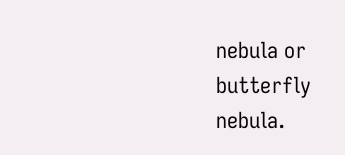nebula or butterfly nebula.